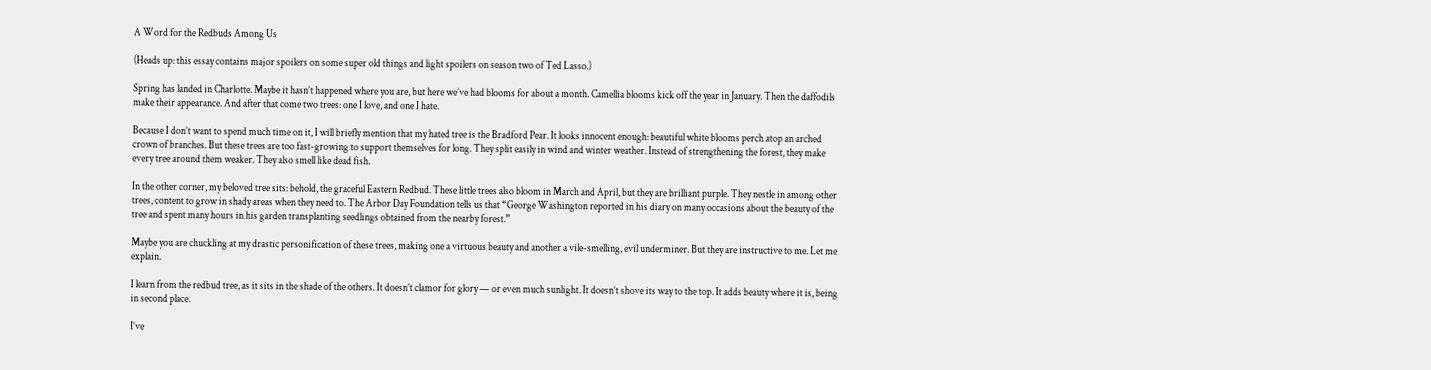A Word for the Redbuds Among Us

(Heads up: this essay contains major spoilers on some super old things and light spoilers on season two of Ted Lasso.)

Spring has landed in Charlotte. Maybe it hasn’t happened where you are, but here we’ve had blooms for about a month. Camellia blooms kick off the year in January. Then the daffodils make their appearance. And after that come two trees: one I love, and one I hate.

Because I don’t want to spend much time on it, I will briefly mention that my hated tree is the Bradford Pear. It looks innocent enough: beautiful white blooms perch atop an arched crown of branches. But these trees are too fast-growing to support themselves for long. They split easily in wind and winter weather. Instead of strengthening the forest, they make every tree around them weaker. They also smell like dead fish.

In the other corner, my beloved tree sits: behold, the graceful Eastern Redbud. These little trees also bloom in March and April, but they are brilliant purple. They nestle in among other trees, content to grow in shady areas when they need to. The Arbor Day Foundation tells us that “George Washington reported in his diary on many occasions about the beauty of the tree and spent many hours in his garden transplanting seedlings obtained from the nearby forest.”

Maybe you are chuckling at my drastic personification of these trees, making one a virtuous beauty and another a vile-smelling, evil underminer. But they are instructive to me. Let me explain.

I learn from the redbud tree, as it sits in the shade of the others. It doesn’t clamor for glory — or even much sunlight. It doesn’t shove its way to the top. It adds beauty where it is, being in second place.

I’ve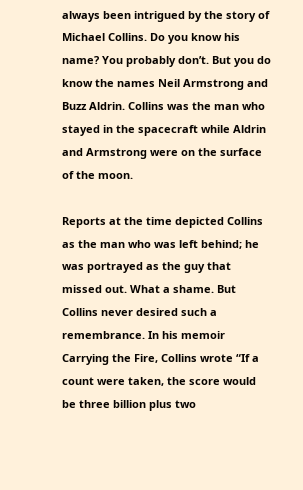always been intrigued by the story of Michael Collins. Do you know his name? You probably don’t. But you do know the names Neil Armstrong and Buzz Aldrin. Collins was the man who stayed in the spacecraft while Aldrin and Armstrong were on the surface of the moon.

Reports at the time depicted Collins as the man who was left behind; he was portrayed as the guy that missed out. What a shame. But Collins never desired such a remembrance. In his memoir Carrying the Fire, Collins wrote “If a count were taken, the score would be three billion plus two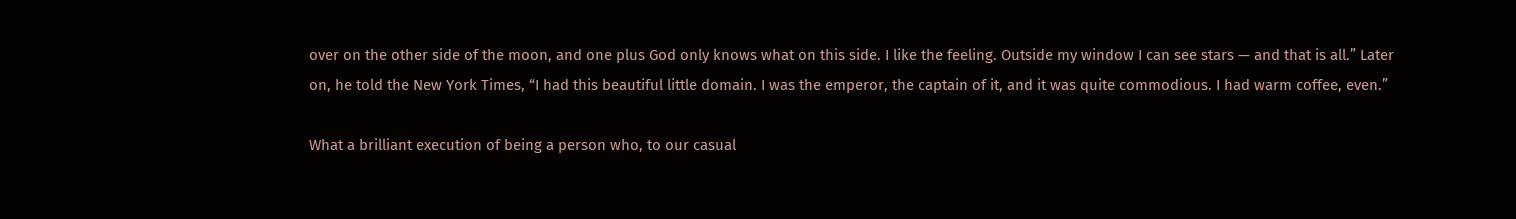over on the other side of the moon, and one plus God only knows what on this side. I like the feeling. Outside my window I can see stars — and that is all.” Later on, he told the New York Times, “I had this beautiful little domain. I was the emperor, the captain of it, and it was quite commodious. I had warm coffee, even.”

What a brilliant execution of being a person who, to our casual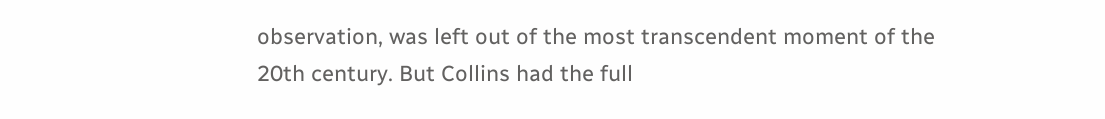observation, was left out of the most transcendent moment of the 20th century. But Collins had the full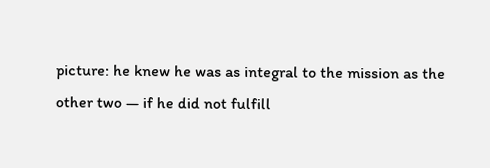picture: he knew he was as integral to the mission as the other two — if he did not fulfill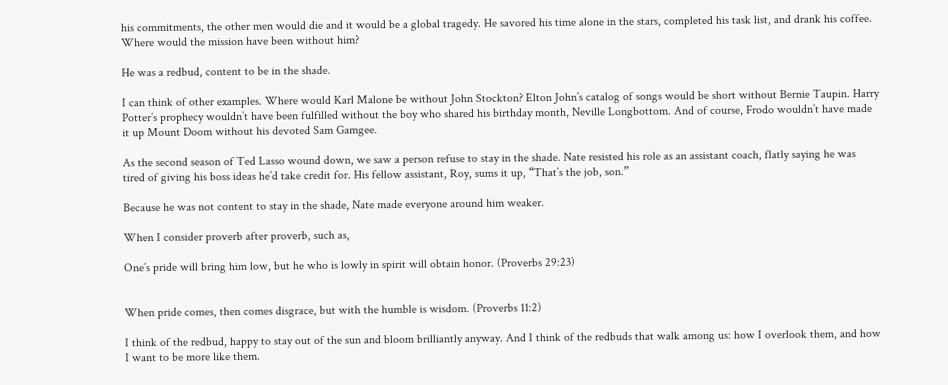his commitments, the other men would die and it would be a global tragedy. He savored his time alone in the stars, completed his task list, and drank his coffee. Where would the mission have been without him?

He was a redbud, content to be in the shade.

I can think of other examples. Where would Karl Malone be without John Stockton? Elton John’s catalog of songs would be short without Bernie Taupin. Harry Potter’s prophecy wouldn’t have been fulfilled without the boy who shared his birthday month, Neville Longbottom. And of course, Frodo wouldn’t have made it up Mount Doom without his devoted Sam Gamgee.

As the second season of Ted Lasso wound down, we saw a person refuse to stay in the shade. Nate resisted his role as an assistant coach, flatly saying he was tired of giving his boss ideas he’d take credit for. His fellow assistant, Roy, sums it up, “That’s the job, son.”

Because he was not content to stay in the shade, Nate made everyone around him weaker.

When I consider proverb after proverb, such as,

One’s pride will bring him low, but he who is lowly in spirit will obtain honor. (Proverbs 29:23)


When pride comes, then comes disgrace, but with the humble is wisdom. (Proverbs 11:2)

I think of the redbud, happy to stay out of the sun and bloom brilliantly anyway. And I think of the redbuds that walk among us: how I overlook them, and how I want to be more like them.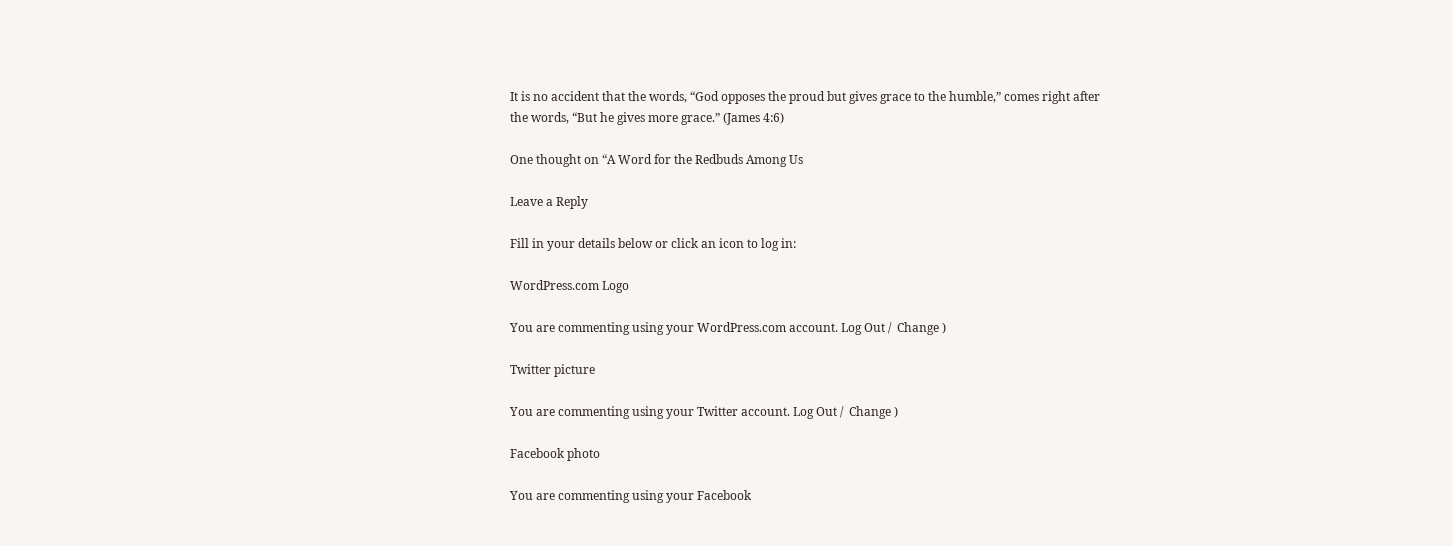It is no accident that the words, “God opposes the proud but gives grace to the humble,” comes right after the words, “But he gives more grace.” (James 4:6)

One thought on “A Word for the Redbuds Among Us

Leave a Reply

Fill in your details below or click an icon to log in:

WordPress.com Logo

You are commenting using your WordPress.com account. Log Out /  Change )

Twitter picture

You are commenting using your Twitter account. Log Out /  Change )

Facebook photo

You are commenting using your Facebook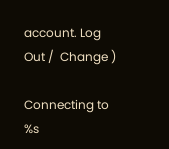account. Log Out /  Change )

Connecting to %s